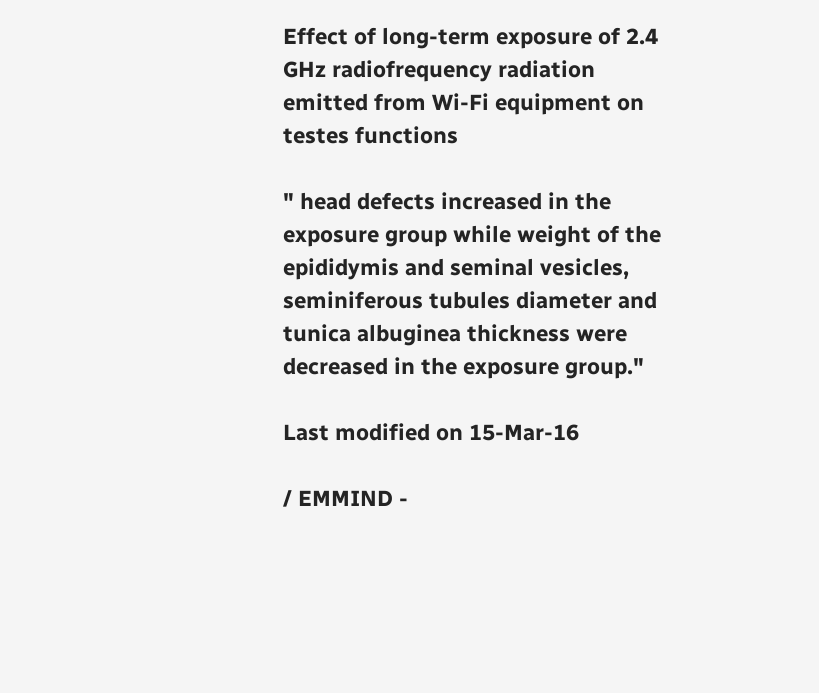Effect of long-term exposure of 2.4 GHz radiofrequency radiation emitted from Wi-Fi equipment on testes functions

" head defects increased in the exposure group while weight of the epididymis and seminal vesicles, seminiferous tubules diameter and tunica albuginea thickness were decreased in the exposure group."

Last modified on 15-Mar-16

/ EMMIND -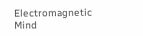Electromagnetic Mind